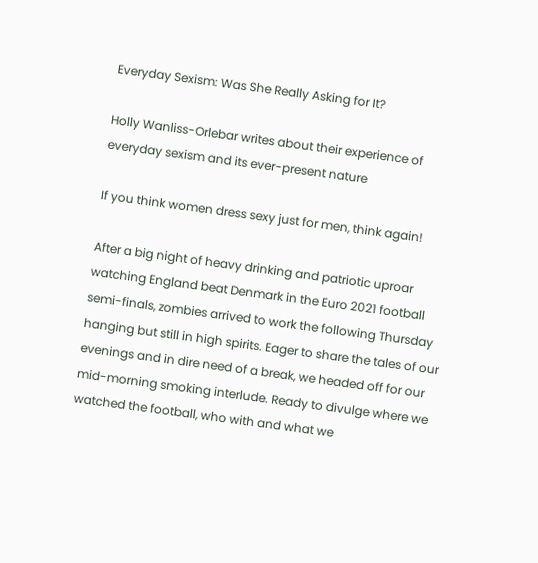Everyday Sexism: Was She Really Asking for It?

Holly Wanliss-Orlebar writes about their experience of everyday sexism and its ever-present nature

If you think women dress sexy just for men, think again!

After a big night of heavy drinking and patriotic uproar watching England beat Denmark in the Euro 2021 football semi-finals, zombies arrived to work the following Thursday hanging but still in high spirits. Eager to share the tales of our evenings and in dire need of a break, we headed off for our mid-morning smoking interlude. Ready to divulge where we watched the football, who with and what we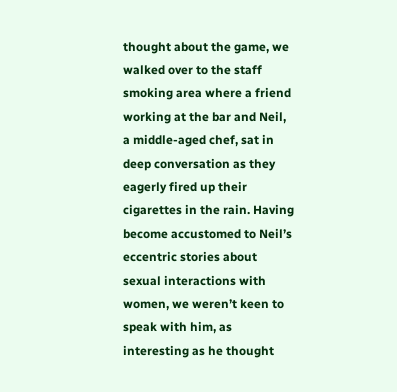thought about the game, we walked over to the staff smoking area where a friend working at the bar and Neil, a middle-aged chef, sat in deep conversation as they eagerly fired up their cigarettes in the rain. Having become accustomed to Neil’s eccentric stories about sexual interactions with women, we weren’t keen to speak with him, as interesting as he thought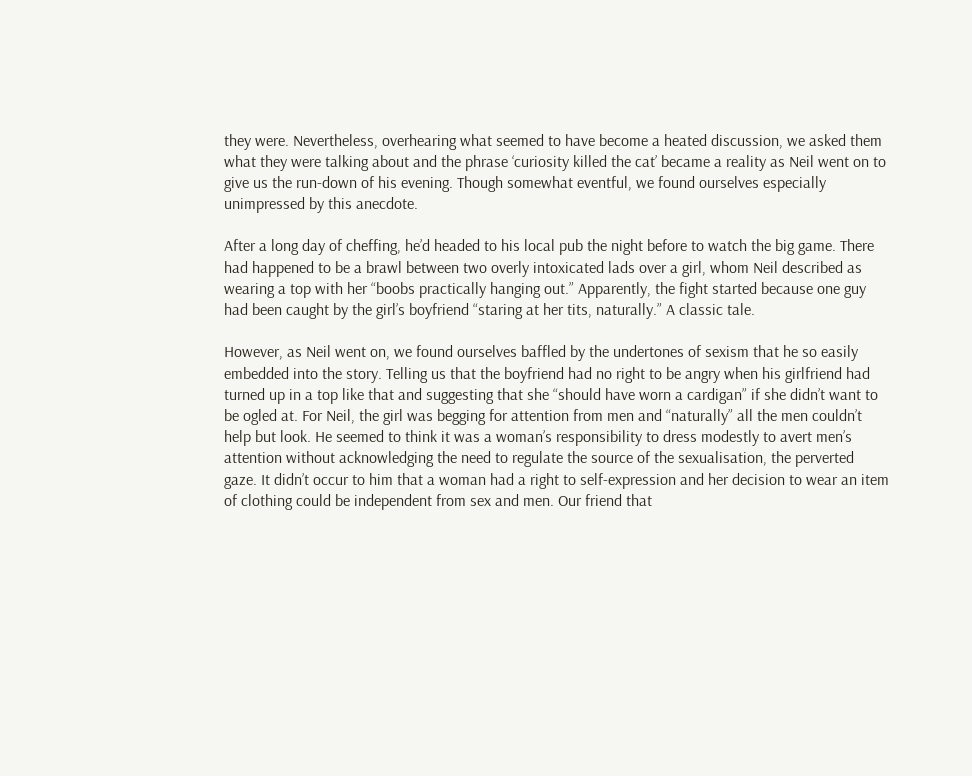they were. Nevertheless, overhearing what seemed to have become a heated discussion, we asked them what they were talking about and the phrase ‘curiosity killed the cat’ became a reality as Neil went on to give us the run-down of his evening. Though somewhat eventful, we found ourselves especially unimpressed by this anecdote.

After a long day of cheffing, he’d headed to his local pub the night before to watch the big game. There had happened to be a brawl between two overly intoxicated lads over a girl, whom Neil described as wearing a top with her “boobs practically hanging out.” Apparently, the fight started because one guy had been caught by the girl’s boyfriend “staring at her tits, naturally.” A classic tale.

However, as Neil went on, we found ourselves baffled by the undertones of sexism that he so easily embedded into the story. Telling us that the boyfriend had no right to be angry when his girlfriend had turned up in a top like that and suggesting that she “should have worn a cardigan” if she didn’t want to be ogled at. For Neil, the girl was begging for attention from men and “naturally” all the men couldn’t help but look. He seemed to think it was a woman’s responsibility to dress modestly to avert men’s attention without acknowledging the need to regulate the source of the sexualisation, the perverted gaze. It didn’t occur to him that a woman had a right to self-expression and her decision to wear an item of clothing could be independent from sex and men. Our friend that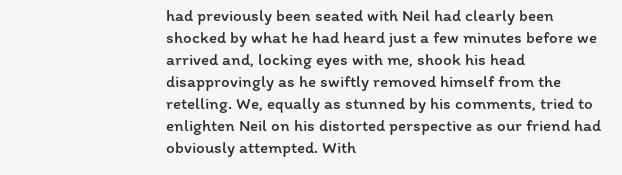had previously been seated with Neil had clearly been shocked by what he had heard just a few minutes before we arrived and, locking eyes with me, shook his head disapprovingly as he swiftly removed himself from the retelling. We, equally as stunned by his comments, tried to enlighten Neil on his distorted perspective as our friend had obviously attempted. With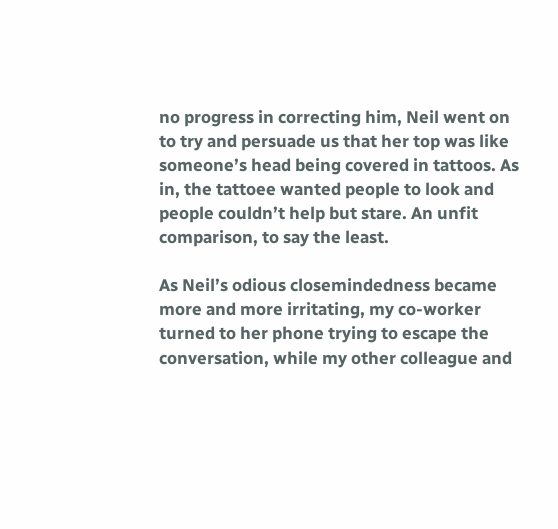no progress in correcting him, Neil went on to try and persuade us that her top was like someone’s head being covered in tattoos. As in, the tattoee wanted people to look and people couldn’t help but stare. An unfit comparison, to say the least.

As Neil’s odious closemindedness became more and more irritating, my co-worker turned to her phone trying to escape the conversation, while my other colleague and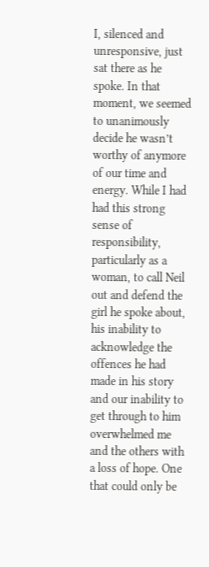I, silenced and unresponsive, just sat there as he spoke. In that moment, we seemed to unanimously decide he wasn’t worthy of anymore of our time and energy. While I had had this strong sense of responsibility, particularly as a woman, to call Neil out and defend the girl he spoke about, his inability to acknowledge the offences he had made in his story and our inability to get through to him overwhelmed me and the others with a loss of hope. One that could only be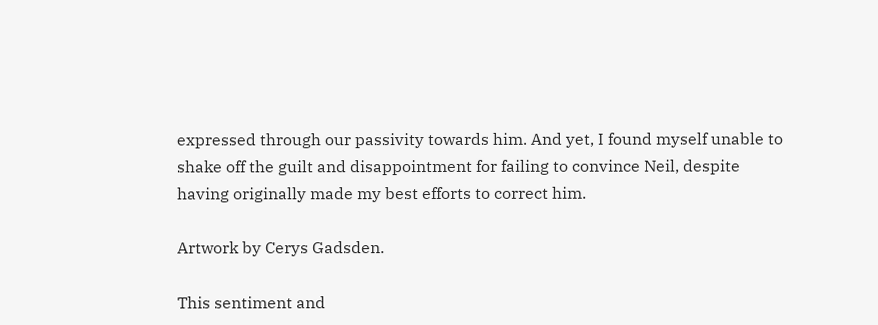expressed through our passivity towards him. And yet, I found myself unable to shake off the guilt and disappointment for failing to convince Neil, despite having originally made my best efforts to correct him.

Artwork by Cerys Gadsden.

This sentiment and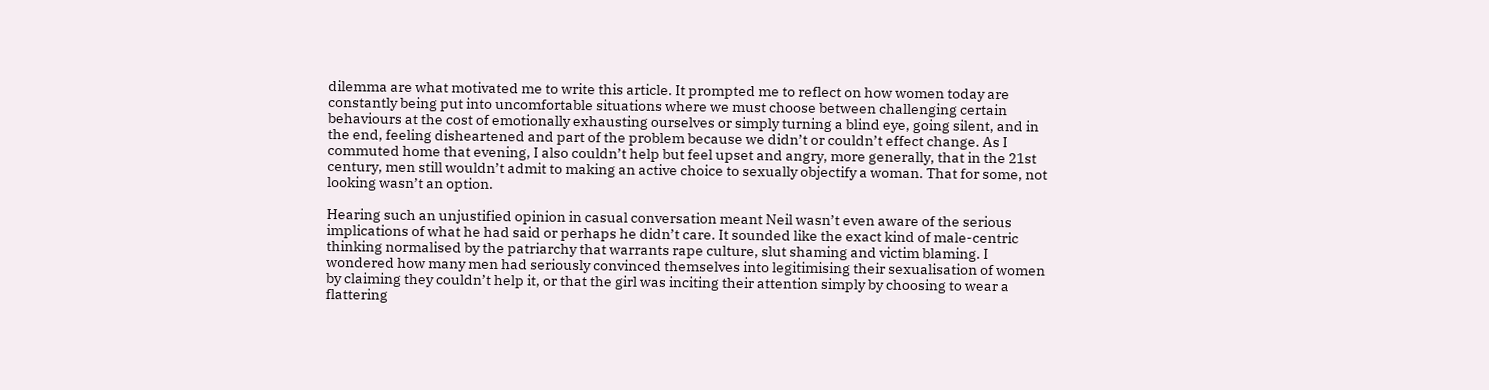dilemma are what motivated me to write this article. It prompted me to reflect on how women today are constantly being put into uncomfortable situations where we must choose between challenging certain behaviours at the cost of emotionally exhausting ourselves or simply turning a blind eye, going silent, and in the end, feeling disheartened and part of the problem because we didn’t or couldn’t effect change. As I commuted home that evening, I also couldn’t help but feel upset and angry, more generally, that in the 21st century, men still wouldn’t admit to making an active choice to sexually objectify a woman. That for some, not looking wasn’t an option.

Hearing such an unjustified opinion in casual conversation meant Neil wasn’t even aware of the serious implications of what he had said or perhaps he didn’t care. It sounded like the exact kind of male-centric thinking normalised by the patriarchy that warrants rape culture, slut shaming and victim blaming. I wondered how many men had seriously convinced themselves into legitimising their sexualisation of women by claiming they couldn’t help it, or that the girl was inciting their attention simply by choosing to wear a flattering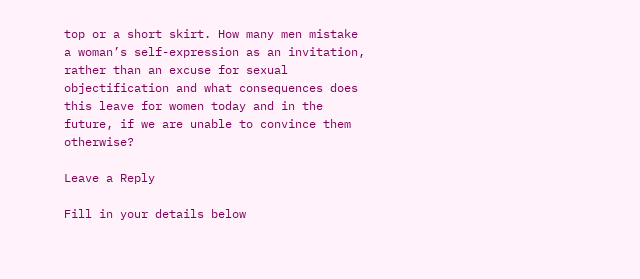top or a short skirt. How many men mistake a woman’s self-expression as an invitation, rather than an excuse for sexual objectification and what consequences does this leave for women today and in the future, if we are unable to convince them otherwise?

Leave a Reply

Fill in your details below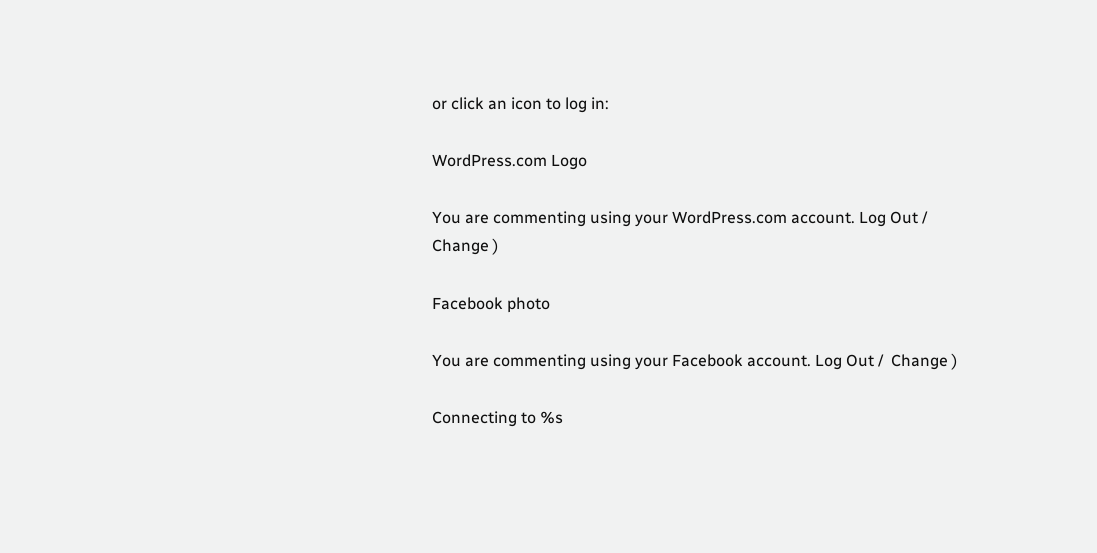or click an icon to log in:

WordPress.com Logo

You are commenting using your WordPress.com account. Log Out /  Change )

Facebook photo

You are commenting using your Facebook account. Log Out /  Change )

Connecting to %s